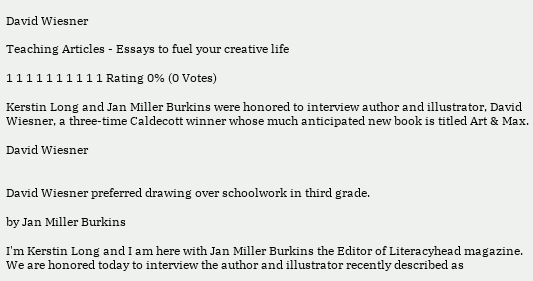David Wiesner

Teaching Articles - Essays to fuel your creative life

1 1 1 1 1 1 1 1 1 1 Rating 0% (0 Votes)

Kerstin Long and Jan Miller Burkins were honored to interview author and illustrator, David Wiesner, a three-time Caldecott winner whose much anticipated new book is titled Art & Max.

David Wiesner


David Wiesner preferred drawing over schoolwork in third grade.

by Jan Miller Burkins

I'm Kerstin Long and I am here with Jan Miller Burkins the Editor of Literacyhead magazine. We are honored today to interview the author and illustrator recently described as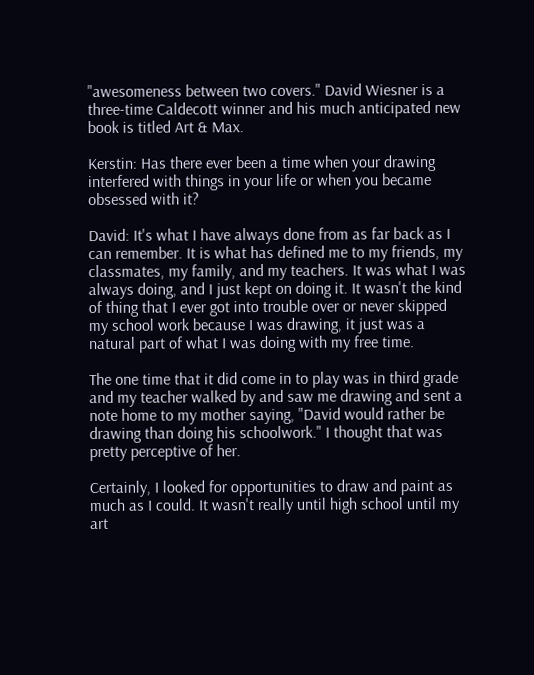"awesomeness between two covers." David Wiesner is a three-time Caldecott winner and his much anticipated new book is titled Art & Max.

Kerstin: Has there ever been a time when your drawing interfered with things in your life or when you became obsessed with it?

David: It's what I have always done from as far back as I can remember. It is what has defined me to my friends, my classmates, my family, and my teachers. It was what I was always doing, and I just kept on doing it. It wasn't the kind of thing that I ever got into trouble over or never skipped my school work because I was drawing, it just was a natural part of what I was doing with my free time.

The one time that it did come in to play was in third grade and my teacher walked by and saw me drawing and sent a note home to my mother saying, "David would rather be drawing than doing his schoolwork." I thought that was pretty perceptive of her.

Certainly, I looked for opportunities to draw and paint as much as I could. It wasn't really until high school until my art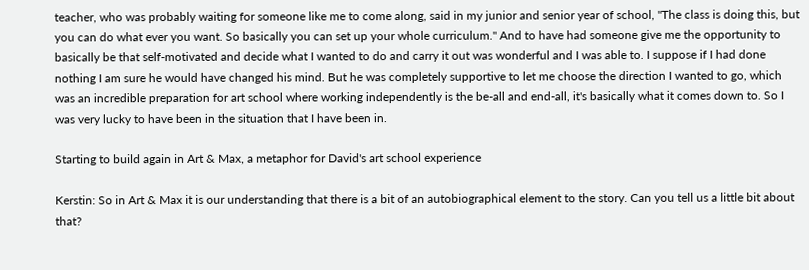teacher, who was probably waiting for someone like me to come along, said in my junior and senior year of school, "The class is doing this, but you can do what ever you want. So basically you can set up your whole curriculum." And to have had someone give me the opportunity to basically be that self-motivated and decide what I wanted to do and carry it out was wonderful and I was able to. I suppose if I had done nothing I am sure he would have changed his mind. But he was completely supportive to let me choose the direction I wanted to go, which was an incredible preparation for art school where working independently is the be-all and end-all, it's basically what it comes down to. So I was very lucky to have been in the situation that I have been in.

Starting to build again in Art & Max, a metaphor for David's art school experience

Kerstin: So in Art & Max it is our understanding that there is a bit of an autobiographical element to the story. Can you tell us a little bit about that?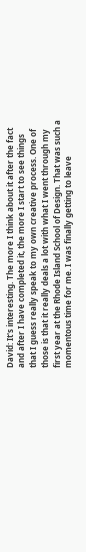David: It's interesting. The more I think about it after the fact and after I have completed it, the more I start to see things that I guess really speak to my own creative process. One of those is that it really deals a lot with what I went through my first year at the Rhode Island School of Design. That was such a momentous time for me. I was finally getting to leave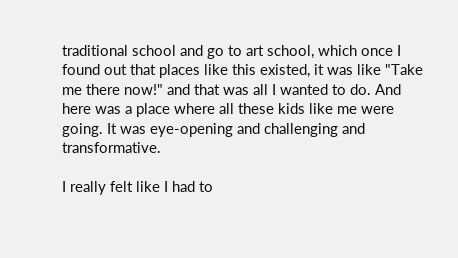traditional school and go to art school, which once I found out that places like this existed, it was like "Take me there now!" and that was all I wanted to do. And here was a place where all these kids like me were going. It was eye-opening and challenging and transformative.

I really felt like I had to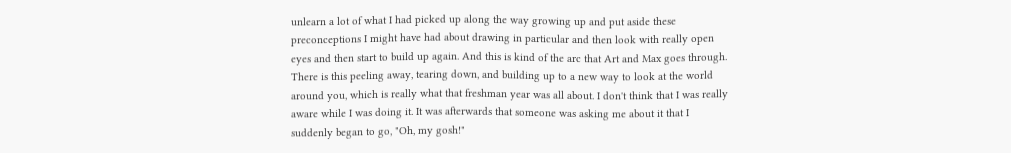unlearn a lot of what I had picked up along the way growing up and put aside these preconceptions I might have had about drawing in particular and then look with really open eyes and then start to build up again. And this is kind of the arc that Art and Max goes through. There is this peeling away, tearing down, and building up to a new way to look at the world around you, which is really what that freshman year was all about. I don't think that I was really aware while I was doing it. It was afterwards that someone was asking me about it that I suddenly began to go, "Oh, my gosh!"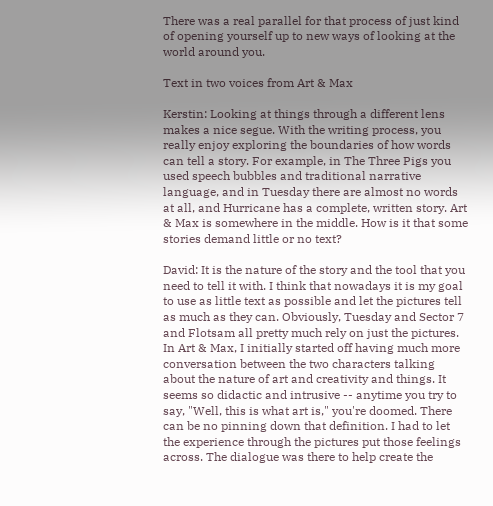There was a real parallel for that process of just kind of opening yourself up to new ways of looking at the world around you.

Text in two voices from Art & Max

Kerstin: Looking at things through a different lens makes a nice segue. With the writing process, you really enjoy exploring the boundaries of how words can tell a story. For example, in The Three Pigs you used speech bubbles and traditional narrative language, and in Tuesday there are almost no words at all, and Hurricane has a complete, written story. Art & Max is somewhere in the middle. How is it that some stories demand little or no text?

David: It is the nature of the story and the tool that you need to tell it with. I think that nowadays it is my goal to use as little text as possible and let the pictures tell as much as they can. Obviously, Tuesday and Sector 7 and Flotsam all pretty much rely on just the pictures. In Art & Max, I initially started off having much more conversation between the two characters talking about the nature of art and creativity and things. It seems so didactic and intrusive -- anytime you try to say, "Well, this is what art is," you're doomed. There can be no pinning down that definition. I had to let the experience through the pictures put those feelings across. The dialogue was there to help create the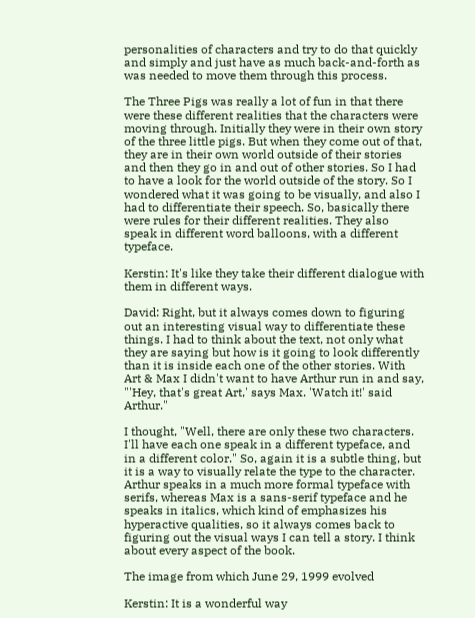personalities of characters and try to do that quickly and simply and just have as much back-and-forth as was needed to move them through this process.

The Three Pigs was really a lot of fun in that there were these different realities that the characters were moving through. Initially they were in their own story of the three little pigs. But when they come out of that, they are in their own world outside of their stories and then they go in and out of other stories. So I had to have a look for the world outside of the story. So I wondered what it was going to be visually, and also I had to differentiate their speech. So, basically there were rules for their different realities. They also speak in different word balloons, with a different typeface.

Kerstin: It's like they take their different dialogue with them in different ways.

David: Right, but it always comes down to figuring out an interesting visual way to differentiate these things. I had to think about the text, not only what they are saying but how is it going to look differently than it is inside each one of the other stories. With Art & Max I didn't want to have Arthur run in and say, "'Hey, that's great Art,' says Max. 'Watch it!' said Arthur."

I thought, "Well, there are only these two characters. I'll have each one speak in a different typeface, and in a different color." So, again it is a subtle thing, but it is a way to visually relate the type to the character. Arthur speaks in a much more formal typeface with serifs, whereas Max is a sans-serif typeface and he speaks in italics, which kind of emphasizes his hyperactive qualities, so it always comes back to figuring out the visual ways I can tell a story. I think about every aspect of the book.

The image from which June 29, 1999 evolved

Kerstin: It is a wonderful way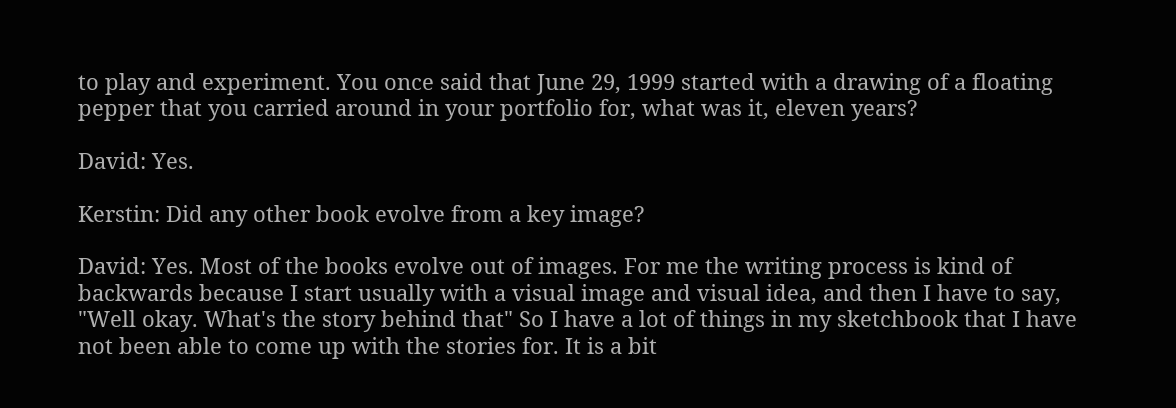to play and experiment. You once said that June 29, 1999 started with a drawing of a floating pepper that you carried around in your portfolio for, what was it, eleven years?

David: Yes.

Kerstin: Did any other book evolve from a key image?

David: Yes. Most of the books evolve out of images. For me the writing process is kind of backwards because I start usually with a visual image and visual idea, and then I have to say, "Well okay. What's the story behind that" So I have a lot of things in my sketchbook that I have not been able to come up with the stories for. It is a bit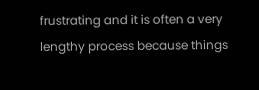frustrating and it is often a very lengthy process because things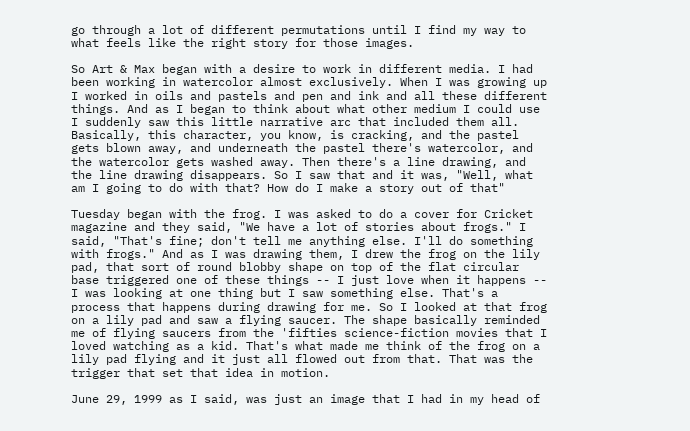go through a lot of different permutations until I find my way to what feels like the right story for those images.

So Art & Max began with a desire to work in different media. I had been working in watercolor almost exclusively. When I was growing up I worked in oils and pastels and pen and ink and all these different things. And as I began to think about what other medium I could use I suddenly saw this little narrative arc that included them all. Basically, this character, you know, is cracking, and the pastel gets blown away, and underneath the pastel there's watercolor, and the watercolor gets washed away. Then there's a line drawing, and the line drawing disappears. So I saw that and it was, "Well, what am I going to do with that? How do I make a story out of that"

Tuesday began with the frog. I was asked to do a cover for Cricket magazine and they said, "We have a lot of stories about frogs." I said, "That's fine; don't tell me anything else. I'll do something with frogs." And as I was drawing them, I drew the frog on the lily pad, that sort of round blobby shape on top of the flat circular base triggered one of these things -- I just love when it happens -- I was looking at one thing but I saw something else. That's a process that happens during drawing for me. So I looked at that frog on a lily pad and saw a flying saucer. The shape basically reminded me of flying saucers from the 'fifties science-fiction movies that I loved watching as a kid. That's what made me think of the frog on a lily pad flying and it just all flowed out from that. That was the trigger that set that idea in motion.

June 29, 1999 as I said, was just an image that I had in my head of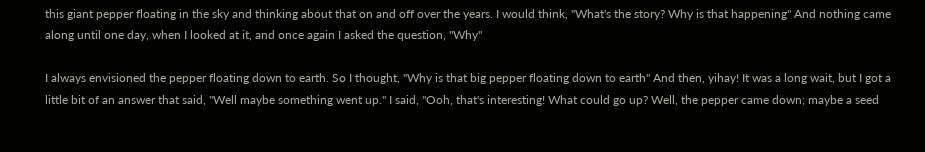this giant pepper floating in the sky and thinking about that on and off over the years. I would think, "What's the story? Why is that happening" And nothing came along until one day, when I looked at it, and once again I asked the question, "Why"

I always envisioned the pepper floating down to earth. So I thought, "Why is that big pepper floating down to earth" And then, yihay! It was a long wait, but I got a little bit of an answer that said, "Well maybe something went up." I said, "Ooh, that's interesting! What could go up? Well, the pepper came down; maybe a seed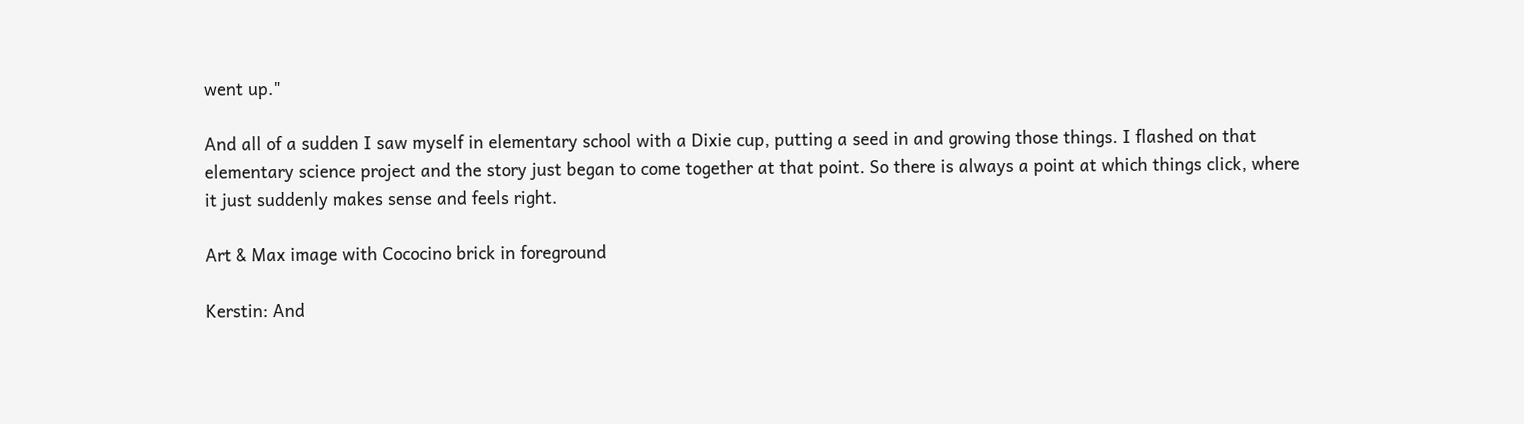went up."

And all of a sudden I saw myself in elementary school with a Dixie cup, putting a seed in and growing those things. I flashed on that elementary science project and the story just began to come together at that point. So there is always a point at which things click, where it just suddenly makes sense and feels right.

Art & Max image with Cococino brick in foreground

Kerstin: And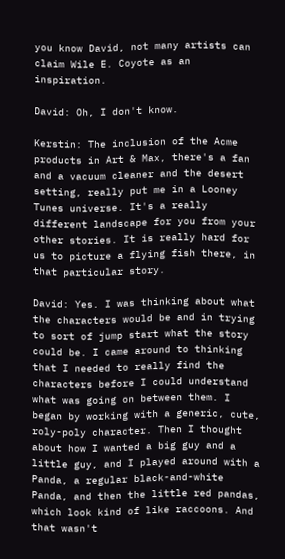you know David, not many artists can claim Wile E. Coyote as an inspiration.

David: Oh, I don't know.

Kerstin: The inclusion of the Acme products in Art & Max, there's a fan and a vacuum cleaner and the desert setting, really put me in a Looney Tunes universe. It's a really different landscape for you from your other stories. It is really hard for us to picture a flying fish there, in that particular story.

David: Yes. I was thinking about what the characters would be and in trying to sort of jump start what the story could be. I came around to thinking that I needed to really find the characters before I could understand what was going on between them. I began by working with a generic, cute, roly-poly character. Then I thought about how I wanted a big guy and a little guy, and I played around with a Panda, a regular black-and-white Panda, and then the little red pandas, which look kind of like raccoons. And that wasn't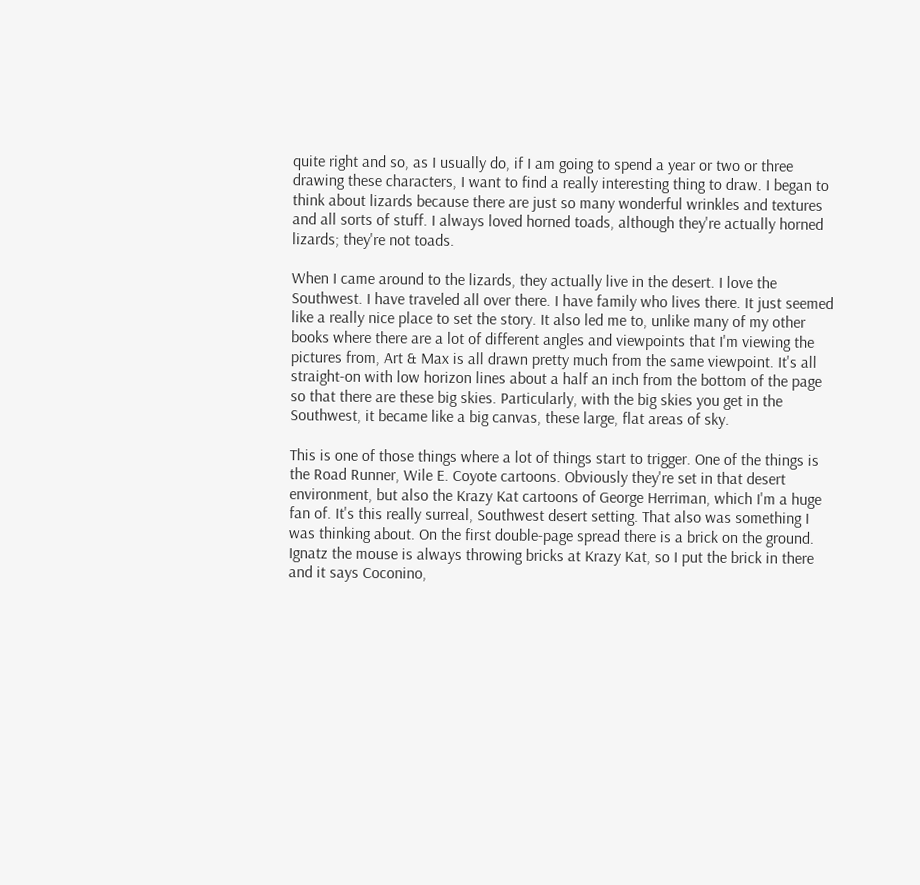quite right and so, as I usually do, if I am going to spend a year or two or three drawing these characters, I want to find a really interesting thing to draw. I began to think about lizards because there are just so many wonderful wrinkles and textures and all sorts of stuff. I always loved horned toads, although they're actually horned lizards; they're not toads.

When I came around to the lizards, they actually live in the desert. I love the Southwest. I have traveled all over there. I have family who lives there. It just seemed like a really nice place to set the story. It also led me to, unlike many of my other books where there are a lot of different angles and viewpoints that I'm viewing the pictures from, Art & Max is all drawn pretty much from the same viewpoint. It's all straight-on with low horizon lines about a half an inch from the bottom of the page so that there are these big skies. Particularly, with the big skies you get in the Southwest, it became like a big canvas, these large, flat areas of sky.

This is one of those things where a lot of things start to trigger. One of the things is the Road Runner, Wile E. Coyote cartoons. Obviously they're set in that desert environment, but also the Krazy Kat cartoons of George Herriman, which I'm a huge fan of. It's this really surreal, Southwest desert setting. That also was something I was thinking about. On the first double-page spread there is a brick on the ground. Ignatz the mouse is always throwing bricks at Krazy Kat, so I put the brick in there and it says Coconino,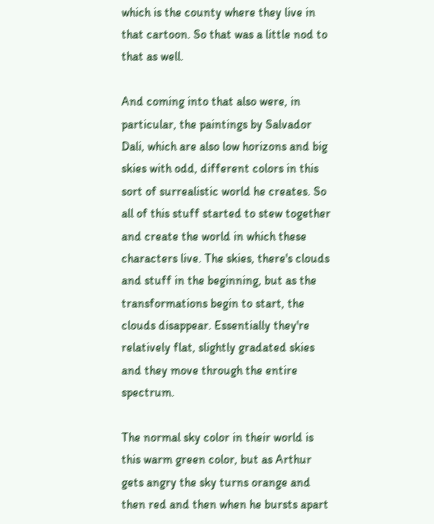which is the county where they live in that cartoon. So that was a little nod to that as well.

And coming into that also were, in particular, the paintings by Salvador Dali, which are also low horizons and big skies with odd, different colors in this sort of surrealistic world he creates. So all of this stuff started to stew together and create the world in which these characters live. The skies, there's clouds and stuff in the beginning, but as the transformations begin to start, the clouds disappear. Essentially they're relatively flat, slightly gradated skies and they move through the entire spectrum.

The normal sky color in their world is this warm green color, but as Arthur gets angry the sky turns orange and then red and then when he bursts apart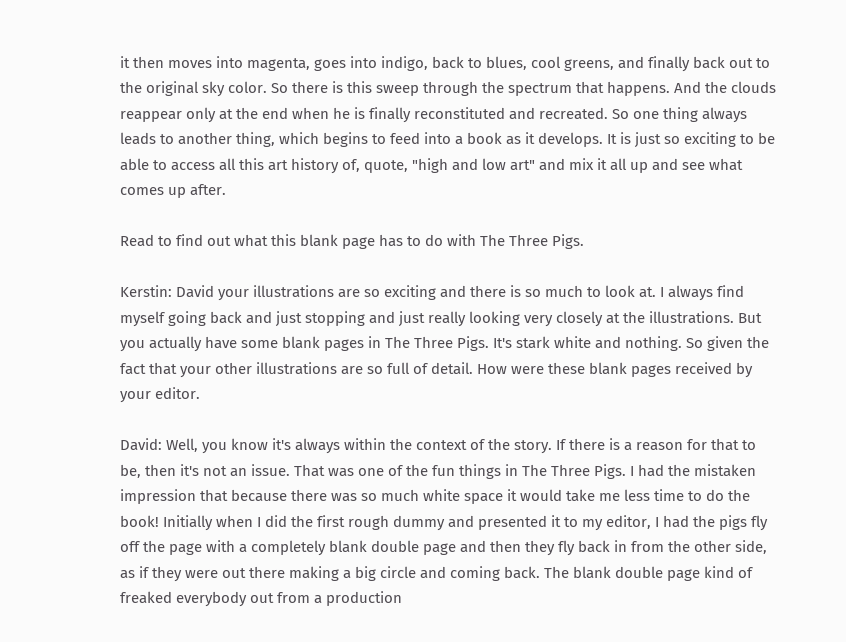it then moves into magenta, goes into indigo, back to blues, cool greens, and finally back out to the original sky color. So there is this sweep through the spectrum that happens. And the clouds reappear only at the end when he is finally reconstituted and recreated. So one thing always leads to another thing, which begins to feed into a book as it develops. It is just so exciting to be able to access all this art history of, quote, "high and low art" and mix it all up and see what comes up after.

Read to find out what this blank page has to do with The Three Pigs.

Kerstin: David your illustrations are so exciting and there is so much to look at. I always find myself going back and just stopping and just really looking very closely at the illustrations. But you actually have some blank pages in The Three Pigs. It's stark white and nothing. So given the fact that your other illustrations are so full of detail. How were these blank pages received by your editor.

David: Well, you know it's always within the context of the story. If there is a reason for that to be, then it's not an issue. That was one of the fun things in The Three Pigs. I had the mistaken impression that because there was so much white space it would take me less time to do the book! Initially when I did the first rough dummy and presented it to my editor, I had the pigs fly off the page with a completely blank double page and then they fly back in from the other side, as if they were out there making a big circle and coming back. The blank double page kind of freaked everybody out from a production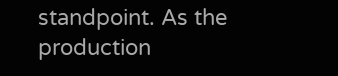standpoint. As the production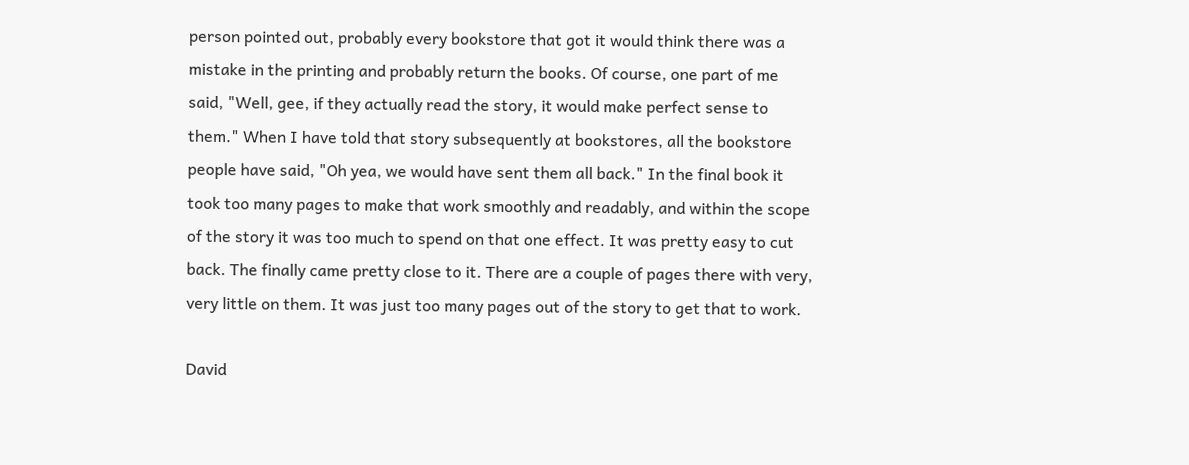person pointed out, probably every bookstore that got it would think there was a mistake in the printing and probably return the books. Of course, one part of me said, "Well, gee, if they actually read the story, it would make perfect sense to them." When I have told that story subsequently at bookstores, all the bookstore people have said, "Oh yea, we would have sent them all back." In the final book it took too many pages to make that work smoothly and readably, and within the scope of the story it was too much to spend on that one effect. It was pretty easy to cut back. The finally came pretty close to it. There are a couple of pages there with very, very little on them. It was just too many pages out of the story to get that to work.

David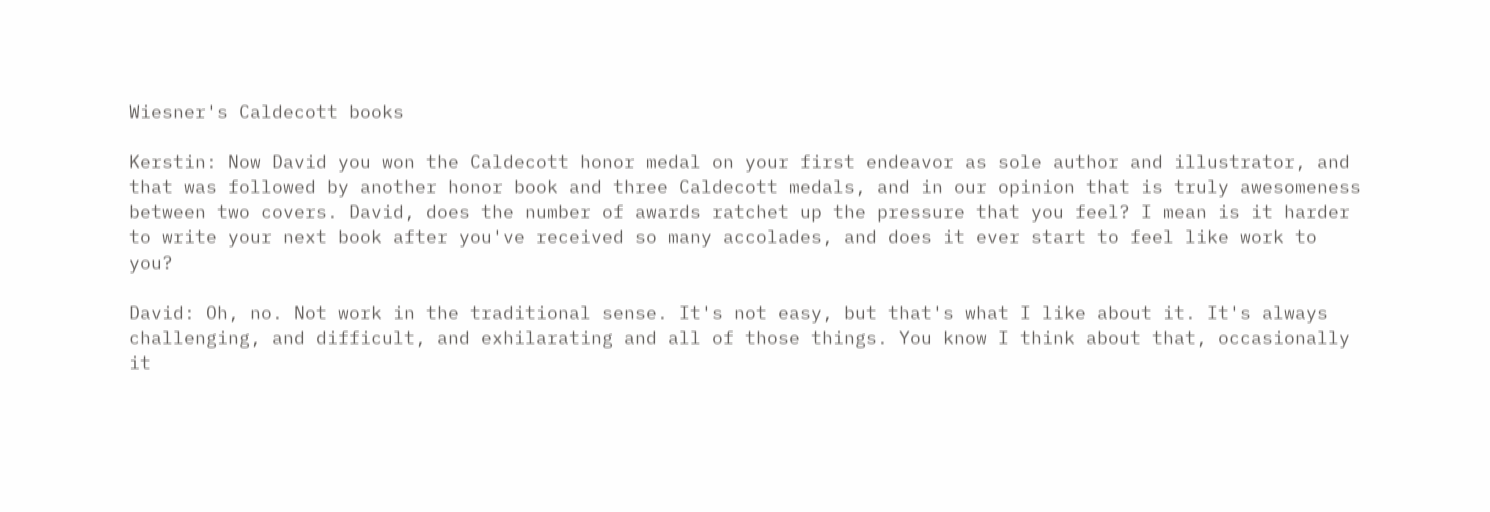Wiesner's Caldecott books

Kerstin: Now David you won the Caldecott honor medal on your first endeavor as sole author and illustrator, and that was followed by another honor book and three Caldecott medals, and in our opinion that is truly awesomeness between two covers. David, does the number of awards ratchet up the pressure that you feel? I mean is it harder to write your next book after you've received so many accolades, and does it ever start to feel like work to you?

David: Oh, no. Not work in the traditional sense. It's not easy, but that's what I like about it. It's always challenging, and difficult, and exhilarating and all of those things. You know I think about that, occasionally it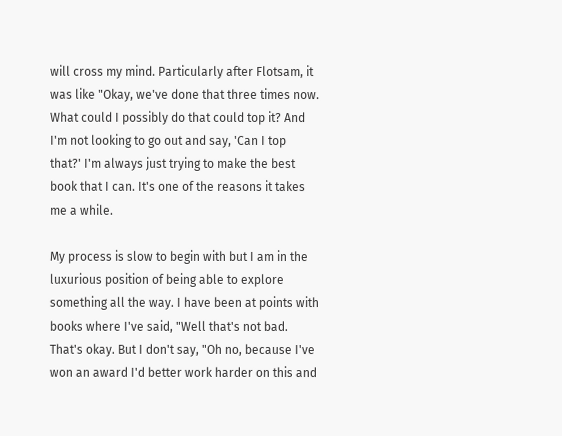will cross my mind. Particularly after Flotsam, it was like "Okay, we've done that three times now. What could I possibly do that could top it? And I'm not looking to go out and say, 'Can I top that?' I'm always just trying to make the best book that I can. It's one of the reasons it takes me a while.

My process is slow to begin with but I am in the luxurious position of being able to explore something all the way. I have been at points with books where I've said, "Well that's not bad. That's okay. But I don't say, "Oh no, because I've won an award I'd better work harder on this and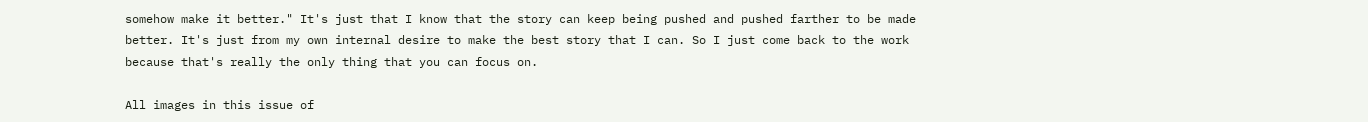somehow make it better." It's just that I know that the story can keep being pushed and pushed farther to be made better. It's just from my own internal desire to make the best story that I can. So I just come back to the work because that's really the only thing that you can focus on.

All images in this issue of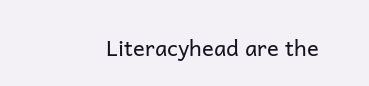Literacyhead are the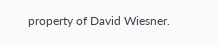property of David Wiesner.